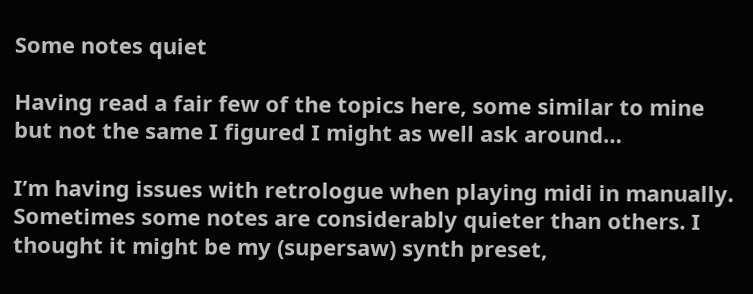Some notes quiet

Having read a fair few of the topics here, some similar to mine but not the same I figured I might as well ask around…

I’m having issues with retrologue when playing midi in manually. Sometimes some notes are considerably quieter than others. I thought it might be my (supersaw) synth preset,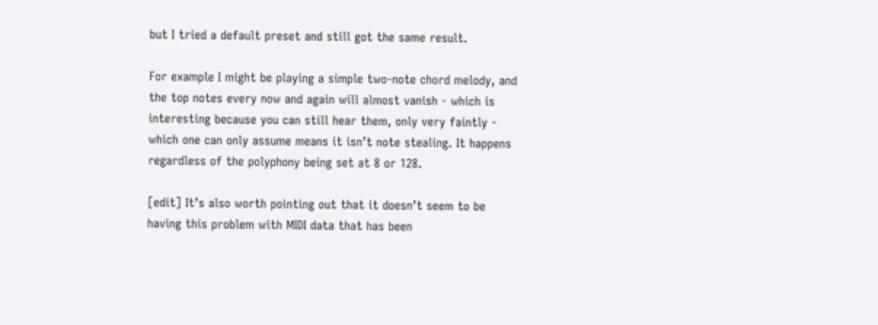but I tried a default preset and still got the same result.

For example I might be playing a simple two-note chord melody, and the top notes every now and again will almost vanish - which is interesting because you can still hear them, only very faintly - which one can only assume means it isn’t note stealing. It happens regardless of the polyphony being set at 8 or 128.

[edit] It’s also worth pointing out that it doesn’t seem to be having this problem with MIDI data that has been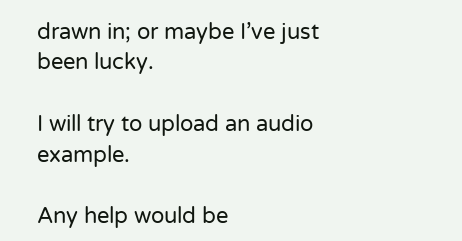drawn in; or maybe I’ve just been lucky.

I will try to upload an audio example.

Any help would be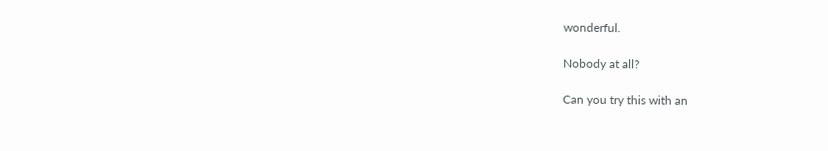wonderful.

Nobody at all?

Can you try this with an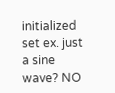initialized set ex. just a sine wave? NO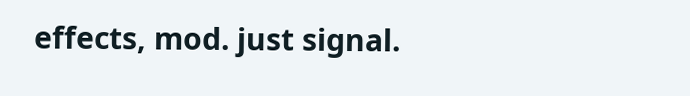effects, mod. just signal.